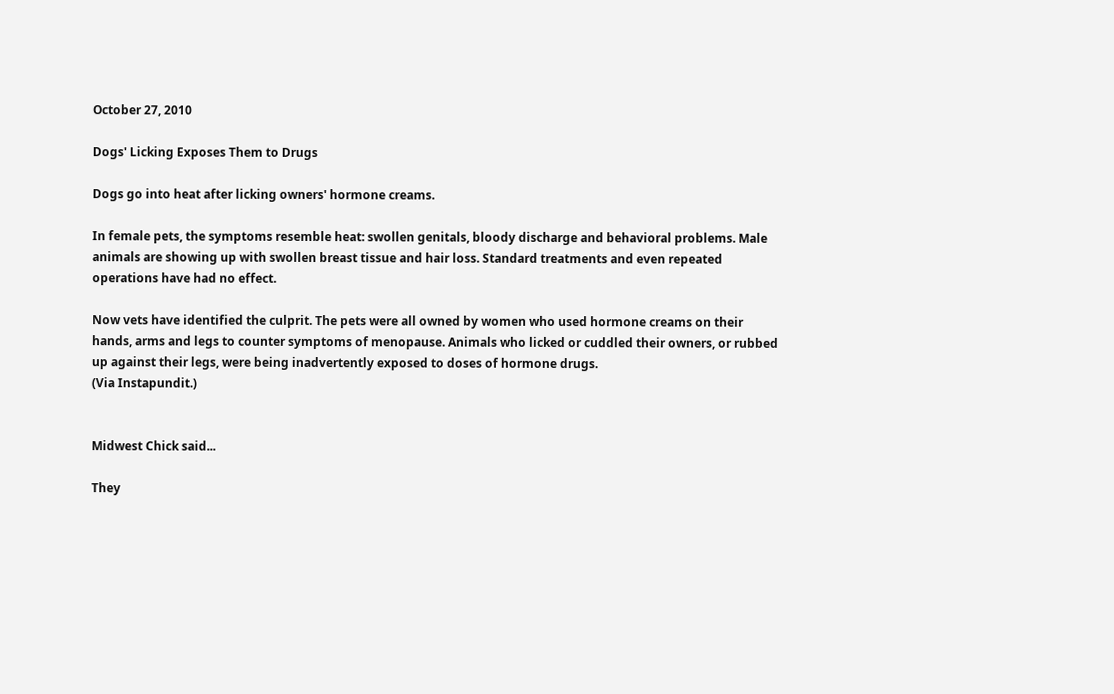October 27, 2010

Dogs' Licking Exposes Them to Drugs

Dogs go into heat after licking owners' hormone creams.

In female pets, the symptoms resemble heat: swollen genitals, bloody discharge and behavioral problems. Male animals are showing up with swollen breast tissue and hair loss. Standard treatments and even repeated operations have had no effect.

Now vets have identified the culprit. The pets were all owned by women who used hormone creams on their hands, arms and legs to counter symptoms of menopause. Animals who licked or cuddled their owners, or rubbed up against their legs, were being inadvertently exposed to doses of hormone drugs.
(Via Instapundit.)


Midwest Chick said...

They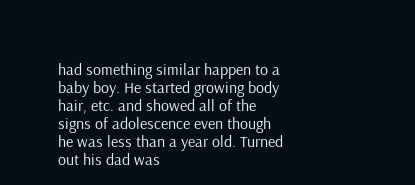had something similar happen to a baby boy. He started growing body hair, etc. and showed all of the signs of adolescence even though he was less than a year old. Turned out his dad was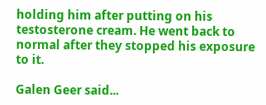holding him after putting on his testosterone cream. He went back to normal after they stopped his exposure to it.

Galen Geer said...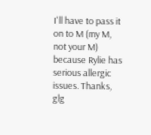I'll have to pass it on to M (my M, not your M) because Rylie has serious allergic issues. Thanks, glg